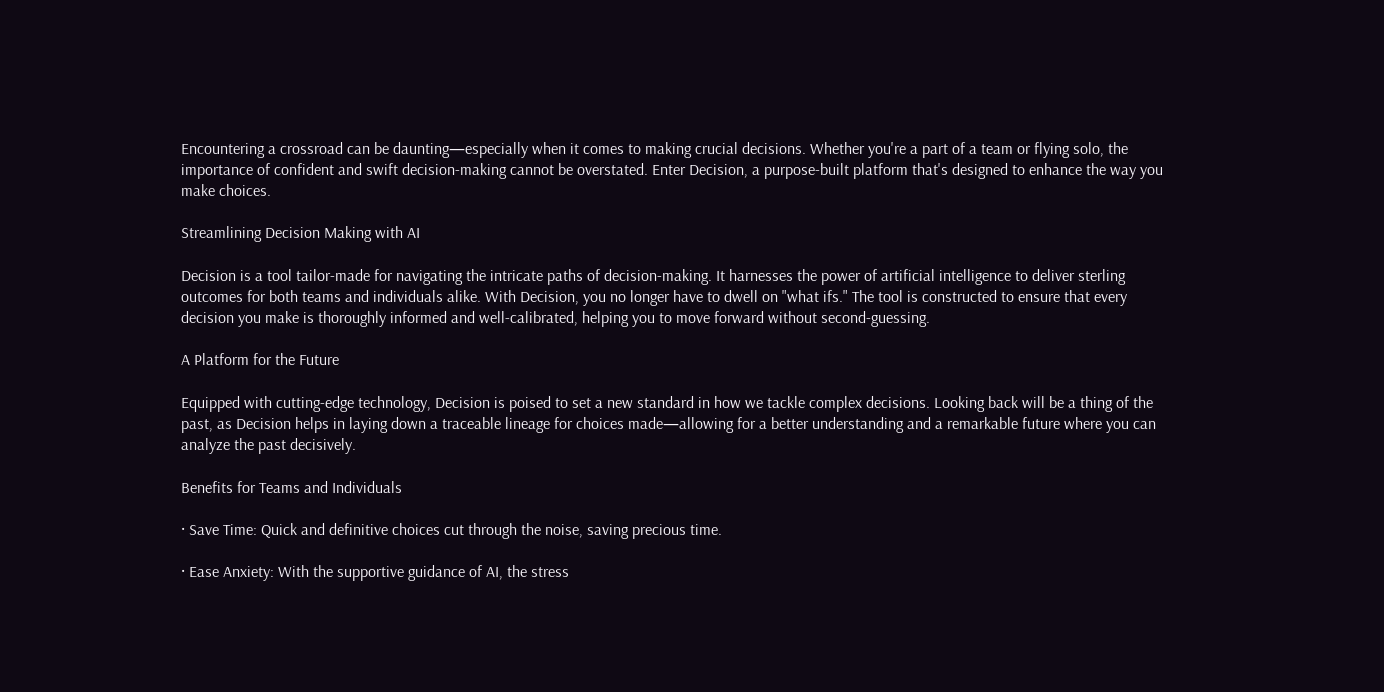Encountering a crossroad can be daunting—especially when it comes to making crucial decisions. Whether you're a part of a team or flying solo, the importance of confident and swift decision-making cannot be overstated. Enter Decision, a purpose-built platform that's designed to enhance the way you make choices.

Streamlining Decision Making with AI

Decision is a tool tailor-made for navigating the intricate paths of decision-making. It harnesses the power of artificial intelligence to deliver sterling outcomes for both teams and individuals alike. With Decision, you no longer have to dwell on "what ifs." The tool is constructed to ensure that every decision you make is thoroughly informed and well-calibrated, helping you to move forward without second-guessing.

A Platform for the Future

Equipped with cutting-edge technology, Decision is poised to set a new standard in how we tackle complex decisions. Looking back will be a thing of the past, as Decision helps in laying down a traceable lineage for choices made—allowing for a better understanding and a remarkable future where you can analyze the past decisively.

Benefits for Teams and Individuals

· Save Time: Quick and definitive choices cut through the noise, saving precious time.

· Ease Anxiety: With the supportive guidance of AI, the stress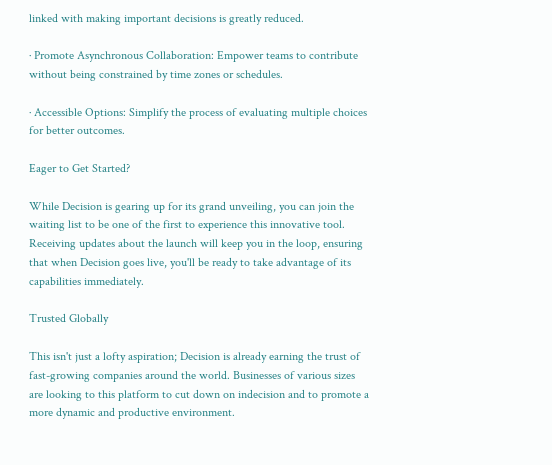linked with making important decisions is greatly reduced.

· Promote Asynchronous Collaboration: Empower teams to contribute without being constrained by time zones or schedules.

· Accessible Options: Simplify the process of evaluating multiple choices for better outcomes.

Eager to Get Started?

While Decision is gearing up for its grand unveiling, you can join the waiting list to be one of the first to experience this innovative tool. Receiving updates about the launch will keep you in the loop, ensuring that when Decision goes live, you'll be ready to take advantage of its capabilities immediately.

Trusted Globally

This isn't just a lofty aspiration; Decision is already earning the trust of fast-growing companies around the world. Businesses of various sizes are looking to this platform to cut down on indecision and to promote a more dynamic and productive environment.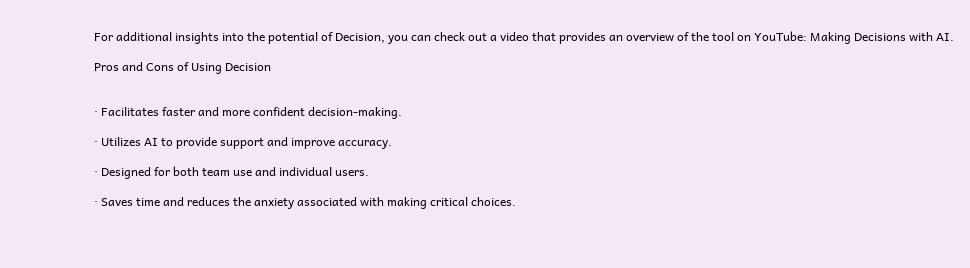For additional insights into the potential of Decision, you can check out a video that provides an overview of the tool on YouTube: Making Decisions with AI.

Pros and Cons of Using Decision


· Facilitates faster and more confident decision-making.

· Utilizes AI to provide support and improve accuracy.

· Designed for both team use and individual users.

· Saves time and reduces the anxiety associated with making critical choices.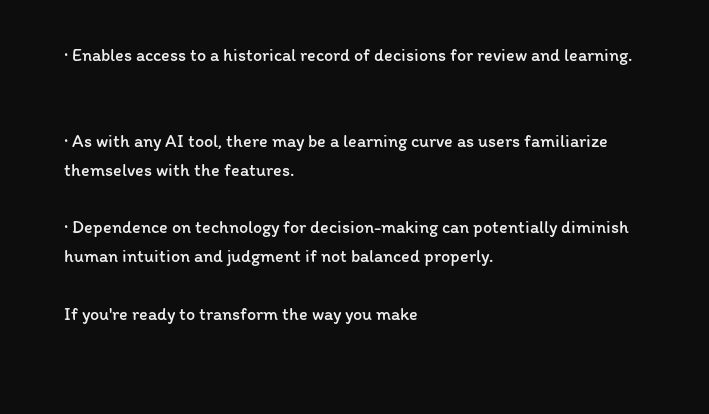· Enables access to a historical record of decisions for review and learning.


· As with any AI tool, there may be a learning curve as users familiarize themselves with the features.

· Dependence on technology for decision-making can potentially diminish human intuition and judgment if not balanced properly.

If you're ready to transform the way you make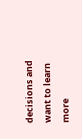decisions and want to learn more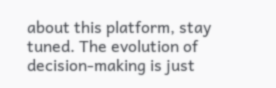about this platform, stay tuned. The evolution of decision-making is just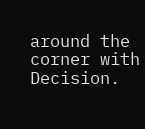around the corner with Decision.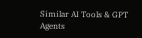Similar AI Tools & GPT Agents